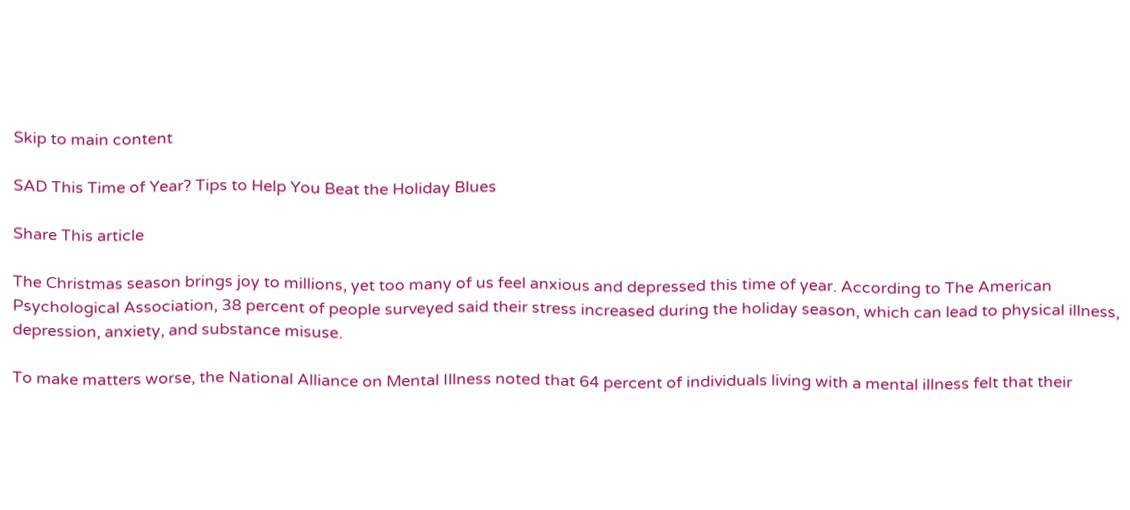Skip to main content

SAD This Time of Year? Tips to Help You Beat the Holiday Blues

Share This article

The Christmas season brings joy to millions, yet too many of us feel anxious and depressed this time of year. According to The American Psychological Association, 38 percent of people surveyed said their stress increased during the holiday season, which can lead to physical illness, depression, anxiety, and substance misuse.

To make matters worse, the National Alliance on Mental Illness noted that 64 percent of individuals living with a mental illness felt that their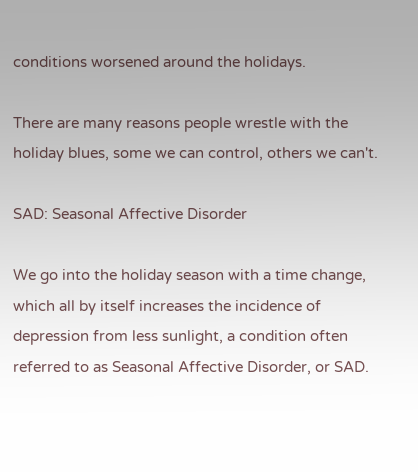conditions worsened around the holidays.

There are many reasons people wrestle with the holiday blues, some we can control, others we can't.

SAD: Seasonal Affective Disorder

We go into the holiday season with a time change, which all by itself increases the incidence of depression from less sunlight, a condition often referred to as Seasonal Affective Disorder, or SAD.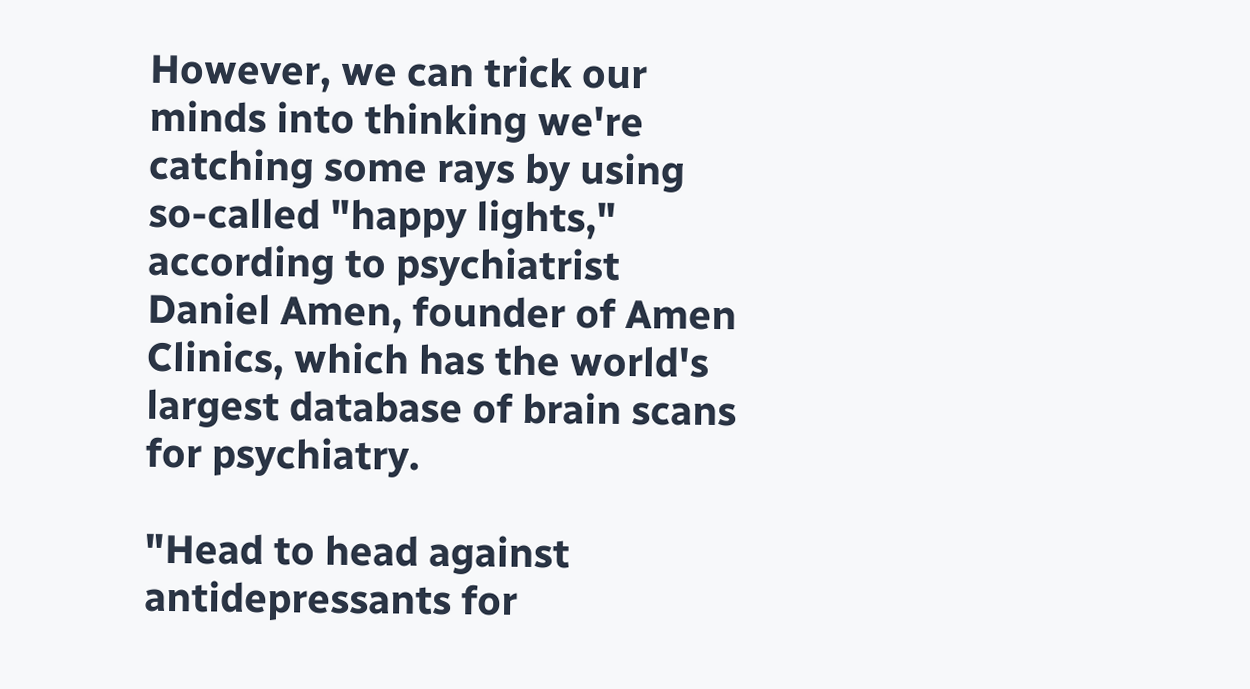However, we can trick our minds into thinking we're catching some rays by using so-called "happy lights," according to psychiatrist Daniel Amen, founder of Amen Clinics, which has the world's largest database of brain scans for psychiatry.

"Head to head against antidepressants for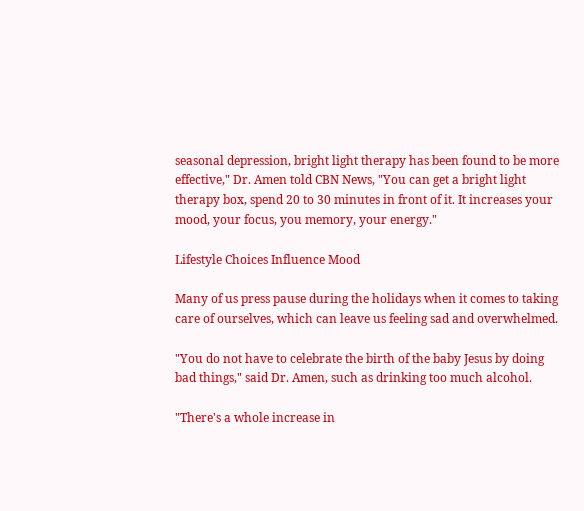seasonal depression, bright light therapy has been found to be more effective," Dr. Amen told CBN News, "You can get a bright light therapy box, spend 20 to 30 minutes in front of it. It increases your mood, your focus, you memory, your energy."

Lifestyle Choices Influence Mood

Many of us press pause during the holidays when it comes to taking care of ourselves, which can leave us feeling sad and overwhelmed.

"You do not have to celebrate the birth of the baby Jesus by doing bad things," said Dr. Amen, such as drinking too much alcohol.

"There's a whole increase in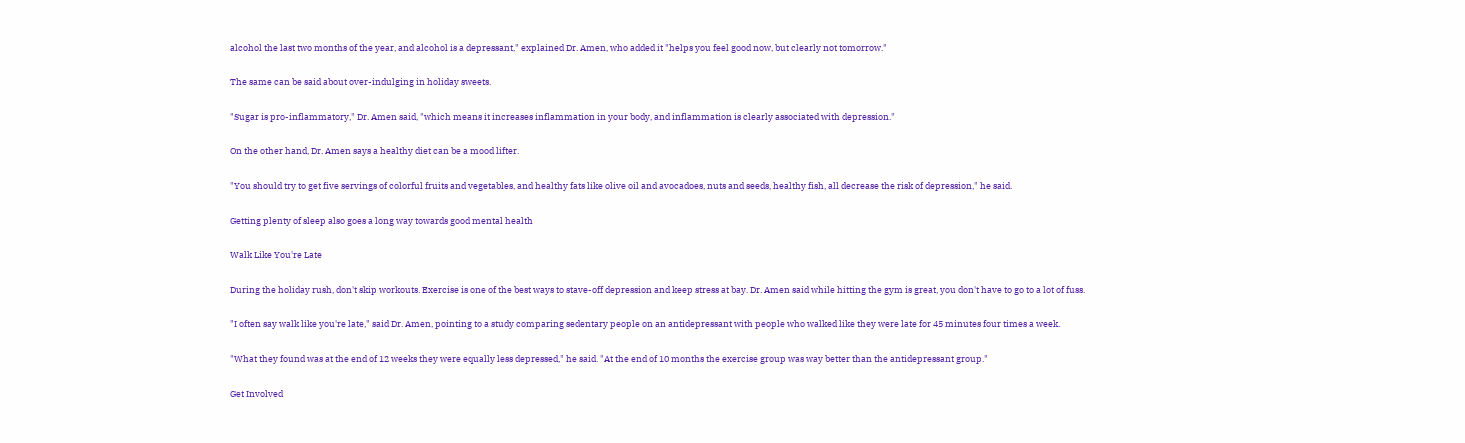alcohol the last two months of the year, and alcohol is a depressant," explained Dr. Amen, who added it "helps you feel good now, but clearly not tomorrow."

The same can be said about over-indulging in holiday sweets.

"Sugar is pro-inflammatory," Dr. Amen said, "which means it increases inflammation in your body, and inflammation is clearly associated with depression."

On the other hand, Dr. Amen says a healthy diet can be a mood lifter.

"You should try to get five servings of colorful fruits and vegetables, and healthy fats like olive oil and avocadoes, nuts and seeds, healthy fish, all decrease the risk of depression," he said.

Getting plenty of sleep also goes a long way towards good mental health

Walk Like You're Late

During the holiday rush, don't skip workouts. Exercise is one of the best ways to stave-off depression and keep stress at bay. Dr. Amen said while hitting the gym is great, you don't have to go to a lot of fuss.

"I often say walk like you're late," said Dr. Amen, pointing to a study comparing sedentary people on an antidepressant with people who walked like they were late for 45 minutes four times a week.

"What they found was at the end of 12 weeks they were equally less depressed," he said. "At the end of 10 months the exercise group was way better than the antidepressant group."

Get Involved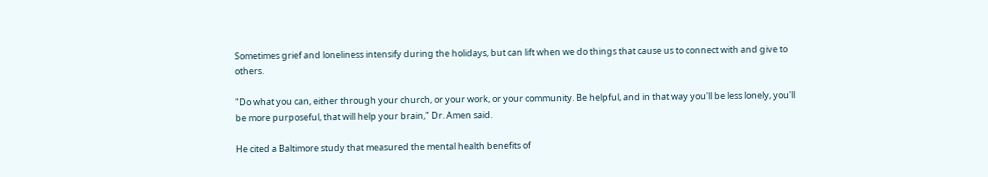Sometimes grief and loneliness intensify during the holidays, but can lift when we do things that cause us to connect with and give to others.

"Do what you can, either through your church, or your work, or your community. Be helpful, and in that way you'll be less lonely, you'll be more purposeful, that will help your brain," Dr. Amen said.

He cited a Baltimore study that measured the mental health benefits of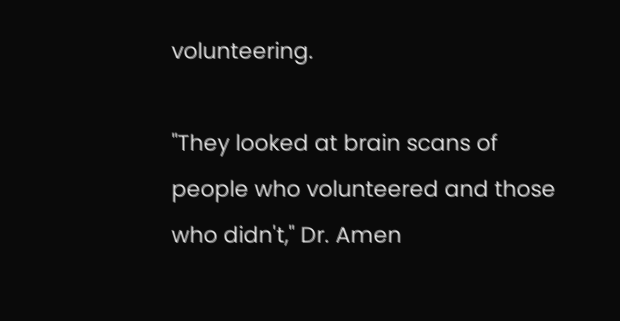volunteering.

"They looked at brain scans of people who volunteered and those who didn't," Dr. Amen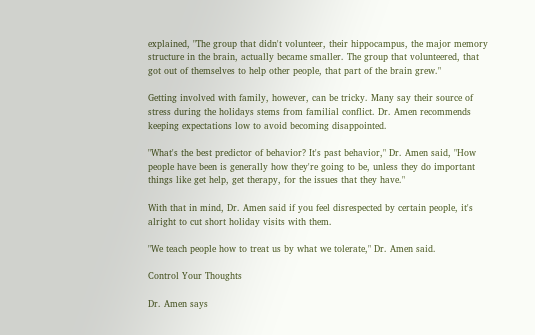explained, "The group that didn't volunteer, their hippocampus, the major memory structure in the brain, actually became smaller. The group that volunteered, that got out of themselves to help other people, that part of the brain grew."

Getting involved with family, however, can be tricky. Many say their source of stress during the holidays stems from familial conflict. Dr. Amen recommends keeping expectations low to avoid becoming disappointed.

"What's the best predictor of behavior? It's past behavior," Dr. Amen said, "How people have been is generally how they're going to be, unless they do important things like get help, get therapy, for the issues that they have."

With that in mind, Dr. Amen said if you feel disrespected by certain people, it's alright to cut short holiday visits with them.

"We teach people how to treat us by what we tolerate," Dr. Amen said.

Control Your Thoughts

Dr. Amen says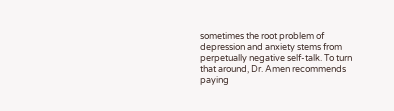sometimes the root problem of depression and anxiety stems from perpetually negative self-talk. To turn that around, Dr. Amen recommends paying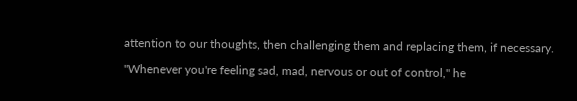attention to our thoughts, then challenging them and replacing them, if necessary.

"Whenever you're feeling sad, mad, nervous or out of control," he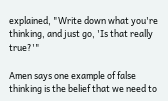explained, "Write down what you're thinking, and just go, 'Is that really true?'"

Amen says one example of false thinking is the belief that we need to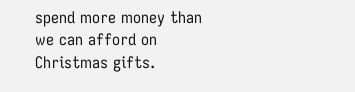spend more money than we can afford on Christmas gifts.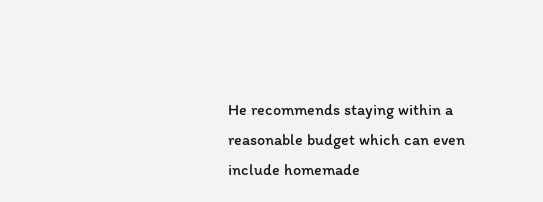He recommends staying within a reasonable budget which can even include homemade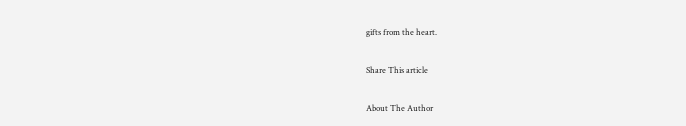gifts from the heart.

Share This article

About The Author